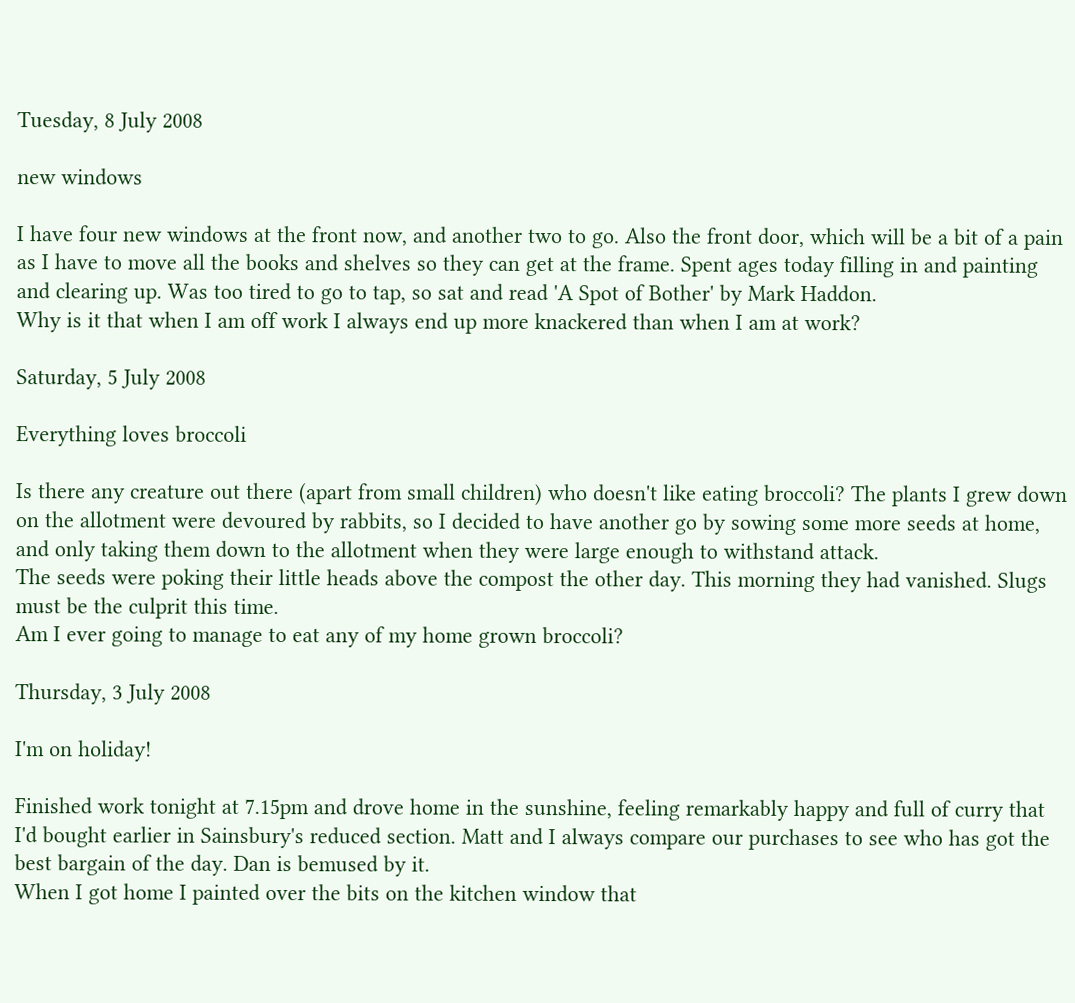Tuesday, 8 July 2008

new windows

I have four new windows at the front now, and another two to go. Also the front door, which will be a bit of a pain as I have to move all the books and shelves so they can get at the frame. Spent ages today filling in and painting and clearing up. Was too tired to go to tap, so sat and read 'A Spot of Bother' by Mark Haddon.
Why is it that when I am off work I always end up more knackered than when I am at work?

Saturday, 5 July 2008

Everything loves broccoli

Is there any creature out there (apart from small children) who doesn't like eating broccoli? The plants I grew down on the allotment were devoured by rabbits, so I decided to have another go by sowing some more seeds at home, and only taking them down to the allotment when they were large enough to withstand attack.
The seeds were poking their little heads above the compost the other day. This morning they had vanished. Slugs must be the culprit this time.
Am I ever going to manage to eat any of my home grown broccoli?

Thursday, 3 July 2008

I'm on holiday!

Finished work tonight at 7.15pm and drove home in the sunshine, feeling remarkably happy and full of curry that I'd bought earlier in Sainsbury's reduced section. Matt and I always compare our purchases to see who has got the best bargain of the day. Dan is bemused by it.
When I got home I painted over the bits on the kitchen window that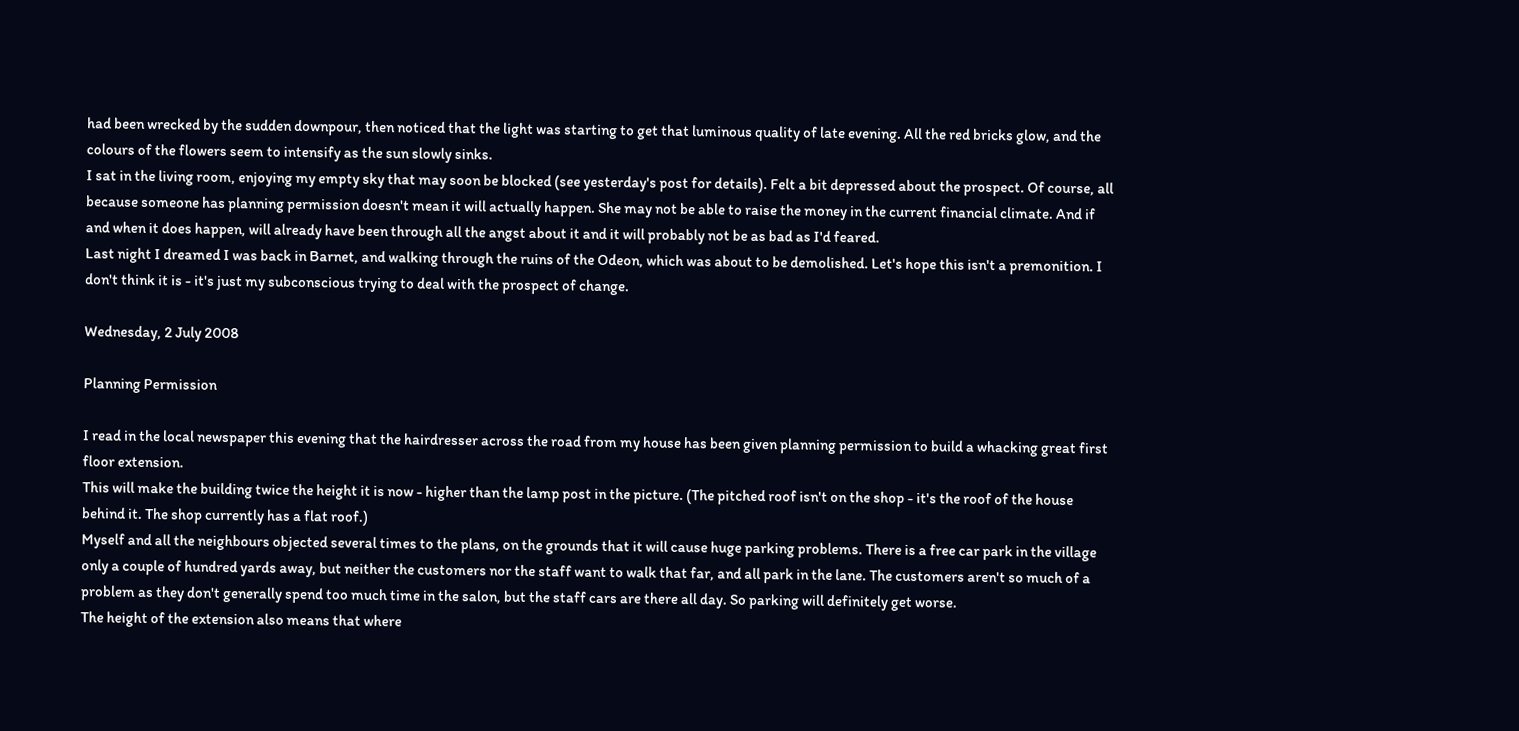had been wrecked by the sudden downpour, then noticed that the light was starting to get that luminous quality of late evening. All the red bricks glow, and the colours of the flowers seem to intensify as the sun slowly sinks.
I sat in the living room, enjoying my empty sky that may soon be blocked (see yesterday's post for details). Felt a bit depressed about the prospect. Of course, all because someone has planning permission doesn't mean it will actually happen. She may not be able to raise the money in the current financial climate. And if and when it does happen, will already have been through all the angst about it and it will probably not be as bad as I'd feared.
Last night I dreamed I was back in Barnet, and walking through the ruins of the Odeon, which was about to be demolished. Let's hope this isn't a premonition. I don't think it is - it's just my subconscious trying to deal with the prospect of change.

Wednesday, 2 July 2008

Planning Permission

I read in the local newspaper this evening that the hairdresser across the road from my house has been given planning permission to build a whacking great first floor extension.
This will make the building twice the height it is now - higher than the lamp post in the picture. (The pitched roof isn't on the shop - it's the roof of the house behind it. The shop currently has a flat roof.)
Myself and all the neighbours objected several times to the plans, on the grounds that it will cause huge parking problems. There is a free car park in the village only a couple of hundred yards away, but neither the customers nor the staff want to walk that far, and all park in the lane. The customers aren't so much of a problem as they don't generally spend too much time in the salon, but the staff cars are there all day. So parking will definitely get worse.
The height of the extension also means that where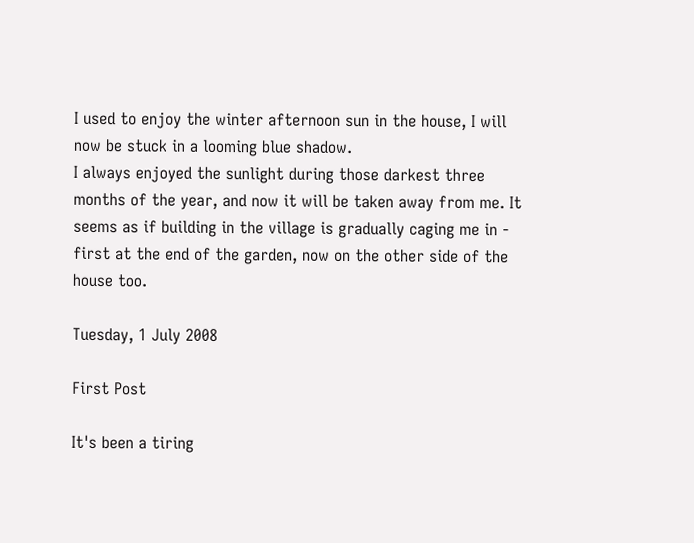I used to enjoy the winter afternoon sun in the house, I will now be stuck in a looming blue shadow.
I always enjoyed the sunlight during those darkest three months of the year, and now it will be taken away from me. It seems as if building in the village is gradually caging me in - first at the end of the garden, now on the other side of the house too.

Tuesday, 1 July 2008

First Post

It's been a tiring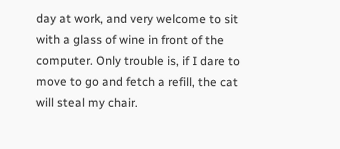day at work, and very welcome to sit with a glass of wine in front of the computer. Only trouble is, if I dare to move to go and fetch a refill, the cat will steal my chair.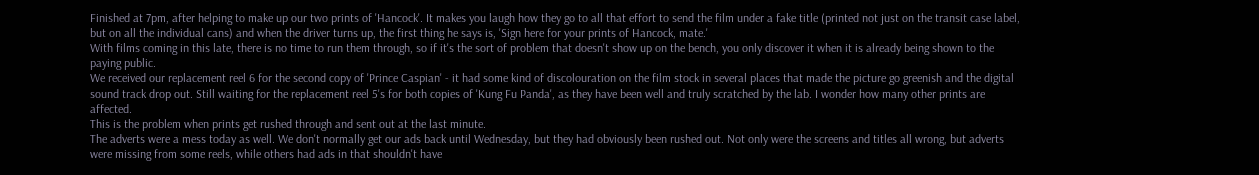Finished at 7pm, after helping to make up our two prints of 'Hancock'. It makes you laugh how they go to all that effort to send the film under a fake title (printed not just on the transit case label, but on all the individual cans) and when the driver turns up, the first thing he says is, 'Sign here for your prints of Hancock, mate.'
With films coming in this late, there is no time to run them through, so if it's the sort of problem that doesn't show up on the bench, you only discover it when it is already being shown to the paying public.
We received our replacement reel 6 for the second copy of 'Prince Caspian' - it had some kind of discolouration on the film stock in several places that made the picture go greenish and the digital sound track drop out. Still waiting for the replacement reel 5's for both copies of 'Kung Fu Panda', as they have been well and truly scratched by the lab. I wonder how many other prints are affected.
This is the problem when prints get rushed through and sent out at the last minute.
The adverts were a mess today as well. We don't normally get our ads back until Wednesday, but they had obviously been rushed out. Not only were the screens and titles all wrong, but adverts were missing from some reels, while others had ads in that shouldn't have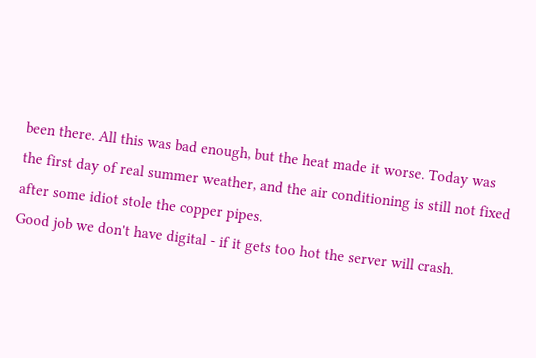been there. All this was bad enough, but the heat made it worse. Today was the first day of real summer weather, and the air conditioning is still not fixed after some idiot stole the copper pipes.
Good job we don't have digital - if it gets too hot the server will crash.